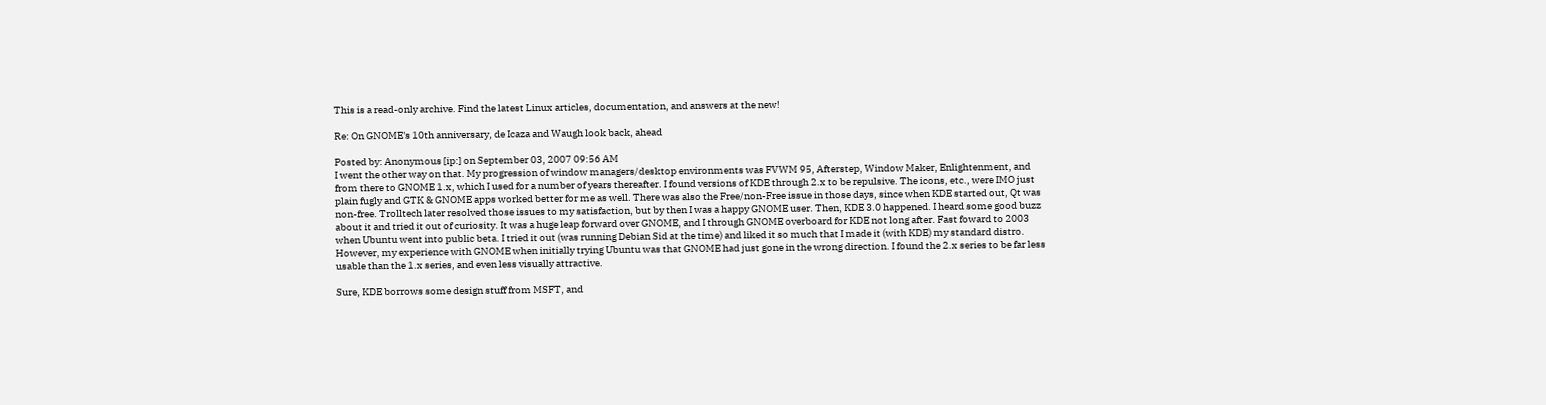This is a read-only archive. Find the latest Linux articles, documentation, and answers at the new!

Re: On GNOME's 10th anniversary, de Icaza and Waugh look back, ahead

Posted by: Anonymous [ip:] on September 03, 2007 09:56 AM
I went the other way on that. My progression of window managers/desktop environments was FVWM 95, Afterstep, Window Maker, Enlightenment, and from there to GNOME 1.x, which I used for a number of years thereafter. I found versions of KDE through 2.x to be repulsive. The icons, etc., were IMO just plain fugly and GTK & GNOME apps worked better for me as well. There was also the Free/non-Free issue in those days, since when KDE started out, Qt was non-free. Trolltech later resolved those issues to my satisfaction, but by then I was a happy GNOME user. Then, KDE 3.0 happened. I heard some good buzz about it and tried it out of curiosity. It was a huge leap forward over GNOME, and I through GNOME overboard for KDE not long after. Fast foward to 2003 when Ubuntu went into public beta. I tried it out (was running Debian Sid at the time) and liked it so much that I made it (with KDE) my standard distro. However, my experience with GNOME when initially trying Ubuntu was that GNOME had just gone in the wrong direction. I found the 2.x series to be far less usable than the 1.x series, and even less visually attractive.

Sure, KDE borrows some design stuff from MSFT, and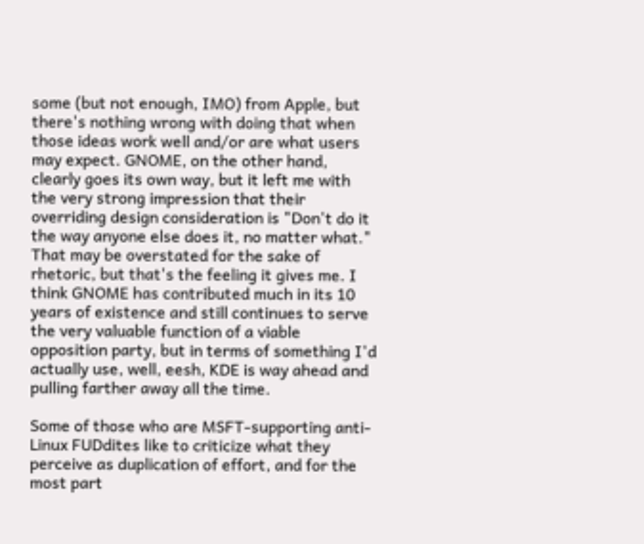some (but not enough, IMO) from Apple, but there's nothing wrong with doing that when those ideas work well and/or are what users may expect. GNOME, on the other hand, clearly goes its own way, but it left me with the very strong impression that their overriding design consideration is "Don't do it the way anyone else does it, no matter what." That may be overstated for the sake of rhetoric, but that's the feeling it gives me. I think GNOME has contributed much in its 10 years of existence and still continues to serve the very valuable function of a viable opposition party, but in terms of something I'd actually use, well, eesh, KDE is way ahead and pulling farther away all the time.

Some of those who are MSFT-supporting anti-Linux FUDdites like to criticize what they perceive as duplication of effort, and for the most part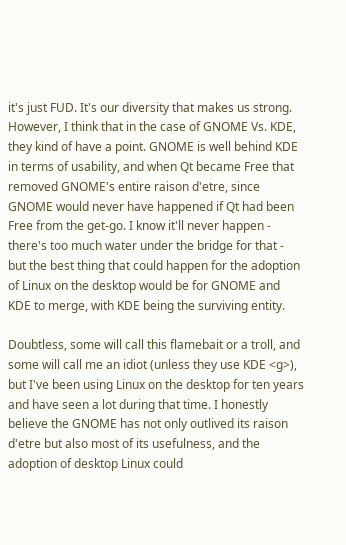it's just FUD. It's our diversity that makes us strong. However, I think that in the case of GNOME Vs. KDE, they kind of have a point. GNOME is well behind KDE in terms of usability, and when Qt became Free that removed GNOME's entire raison d'etre, since GNOME would never have happened if Qt had been Free from the get-go. I know it'll never happen - there's too much water under the bridge for that - but the best thing that could happen for the adoption of Linux on the desktop would be for GNOME and KDE to merge, with KDE being the surviving entity.

Doubtless, some will call this flamebait or a troll, and some will call me an idiot (unless they use KDE <g>), but I've been using Linux on the desktop for ten years and have seen a lot during that time. I honestly believe the GNOME has not only outlived its raison d'etre but also most of its usefulness, and the adoption of desktop Linux could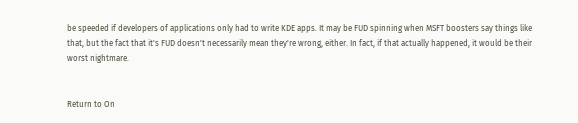be speeded if developers of applications only had to write KDE apps. It may be FUD spinning when MSFT boosters say things like that, but the fact that it's FUD doesn't necessarily mean they're wrong, either. In fact, if that actually happened, it would be their worst nightmare.


Return to On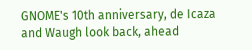GNOME's 10th anniversary, de Icaza and Waugh look back, ahead